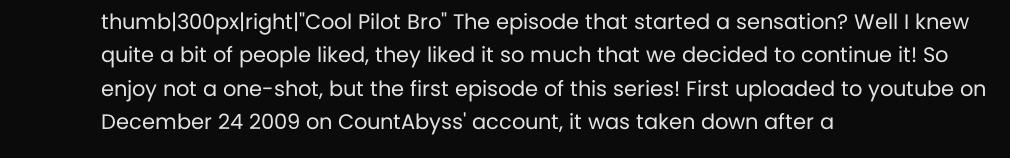thumb|300px|right|"Cool Pilot Bro" The episode that started a sensation? Well I knew quite a bit of people liked, they liked it so much that we decided to continue it! So enjoy not a one-shot, but the first episode of this series! First uploaded to youtube on December 24 2009 on CountAbyss' account, it was taken down after a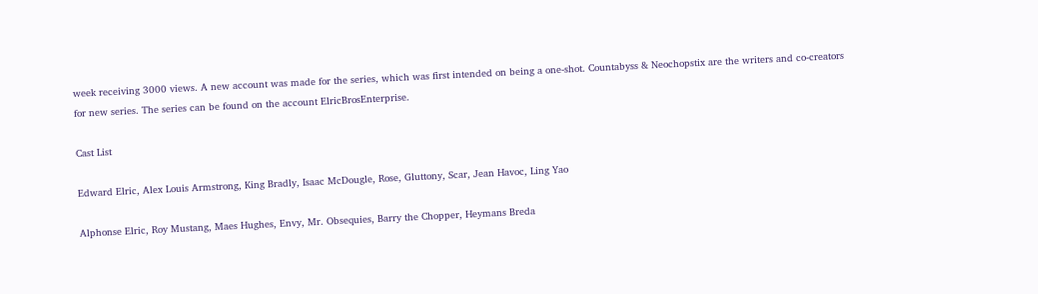week receiving 3000 views. A new account was made for the series, which was first intended on being a one-shot. Countabyss & Neochopstix are the writers and co-creators for new series. The series can be found on the account ElricBrosEnterprise.

Cast List

Edward Elric, Alex Louis Armstrong, King Bradly, Isaac McDougle, Rose, Gluttony, Scar, Jean Havoc, Ling Yao

Alphonse Elric, Roy Mustang, Maes Hughes, Envy, Mr. Obsequies, Barry the Chopper, Heymans Breda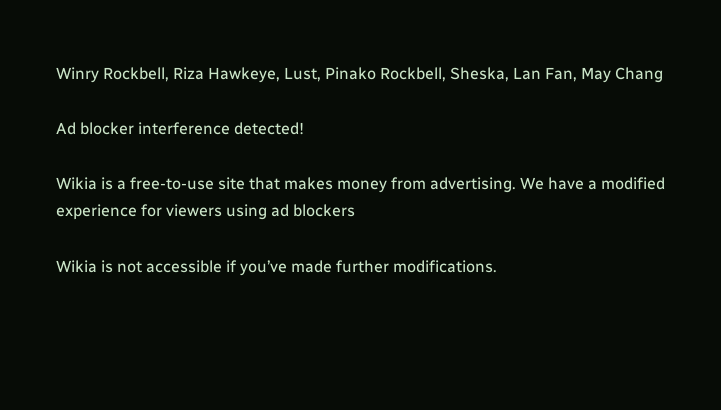Winry Rockbell, Riza Hawkeye, Lust, Pinako Rockbell, Sheska, Lan Fan, May Chang

Ad blocker interference detected!

Wikia is a free-to-use site that makes money from advertising. We have a modified experience for viewers using ad blockers

Wikia is not accessible if you’ve made further modifications.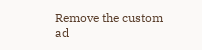Remove the custom ad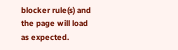blocker rule(s) and the page will load as expected.